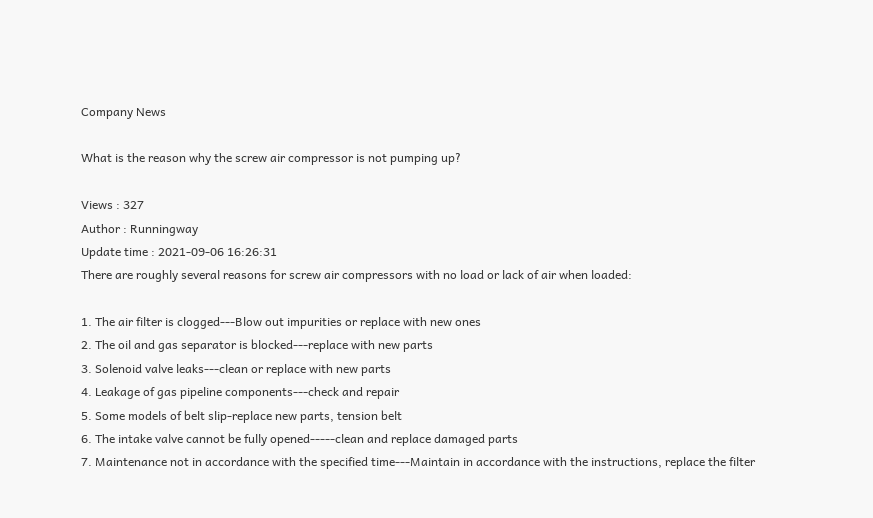Company News

What is the reason why the screw air compressor is not pumping up?

Views : 327
Author : Runningway
Update time : 2021-09-06 16:26:31
There are roughly several reasons for screw air compressors with no load or lack of air when loaded:

1. The air filter is clogged---Blow out impurities or replace with new ones
2. The oil and gas separator is blocked---replace with new parts
3. Solenoid valve leaks---clean or replace with new parts
4. Leakage of gas pipeline components---check and repair
5. Some models of belt slip-replace new parts, tension belt
6. The intake valve cannot be fully opened-----clean and replace damaged parts
7. Maintenance not in accordance with the specified time---Maintain in accordance with the instructions, replace the filter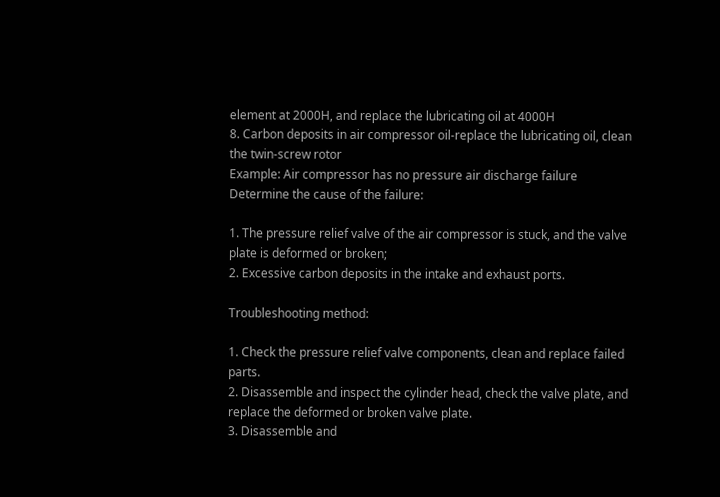element at 2000H, and replace the lubricating oil at 4000H
8. Carbon deposits in air compressor oil-replace the lubricating oil, clean the twin-screw rotor
Example: Air compressor has no pressure air discharge failure
Determine the cause of the failure:

1. The pressure relief valve of the air compressor is stuck, and the valve plate is deformed or broken;
2. Excessive carbon deposits in the intake and exhaust ports.

Troubleshooting method:

1. Check the pressure relief valve components, clean and replace failed parts.
2. Disassemble and inspect the cylinder head, check the valve plate, and replace the deformed or broken valve plate.
3. Disassemble and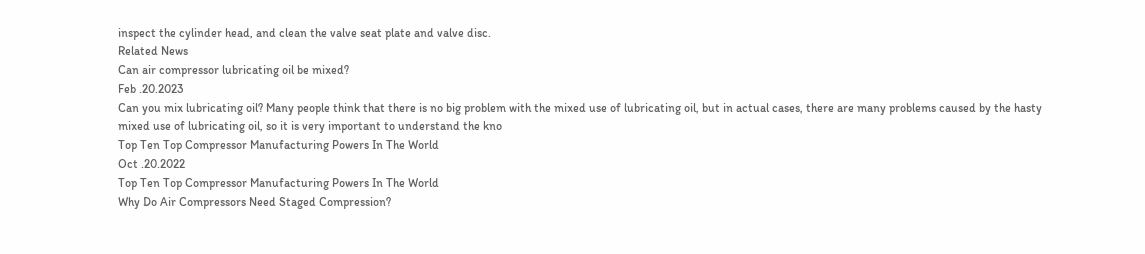inspect the cylinder head, and clean the valve seat plate and valve disc.
Related News
Can air compressor lubricating oil be mixed?
Feb .20.2023
Can you mix lubricating oil? Many people think that there is no big problem with the mixed use of lubricating oil, but in actual cases, there are many problems caused by the hasty mixed use of lubricating oil, so it is very important to understand the kno
Top Ten Top Compressor Manufacturing Powers In The World
Oct .20.2022
Top Ten Top Compressor Manufacturing Powers In The World
Why Do Air Compressors Need Staged Compression?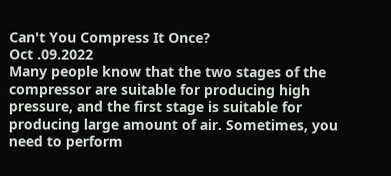Can't You Compress It Once?
Oct .09.2022
Many people know that the two stages of the compressor are suitable for producing high pressure, and the first stage is suitable for producing large amount of air. Sometimes, you need to perform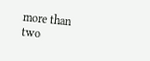more than two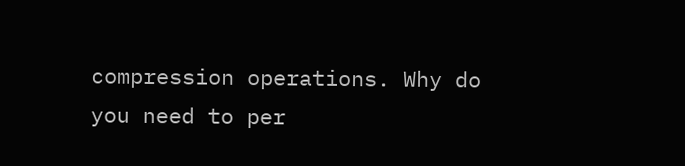compression operations. Why do you need to per